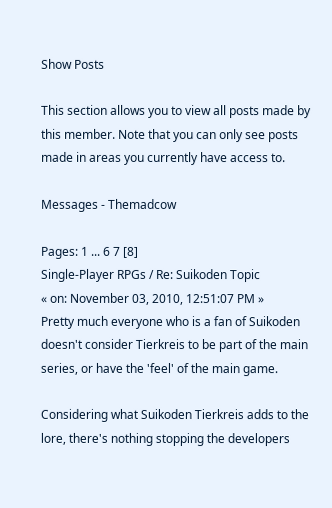Show Posts

This section allows you to view all posts made by this member. Note that you can only see posts made in areas you currently have access to.

Messages - Themadcow

Pages: 1 ... 6 7 [8]
Single-Player RPGs / Re: Suikoden Topic
« on: November 03, 2010, 12:51:07 PM »
Pretty much everyone who is a fan of Suikoden doesn't consider Tierkreis to be part of the main series, or have the 'feel' of the main game.

Considering what Suikoden Tierkreis adds to the lore, there's nothing stopping the developers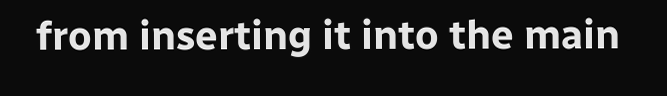from inserting it into the main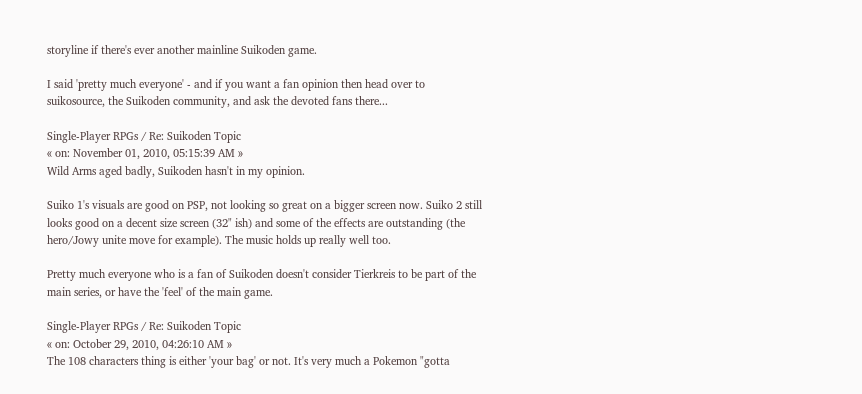storyline if there's ever another mainline Suikoden game.

I said 'pretty much everyone' - and if you want a fan opinion then head over to suikosource, the Suikoden community, and ask the devoted fans there...

Single-Player RPGs / Re: Suikoden Topic
« on: November 01, 2010, 05:15:39 AM »
Wild Arms aged badly, Suikoden hasn't in my opinion.

Suiko 1's visuals are good on PSP, not looking so great on a bigger screen now. Suiko 2 still looks good on a decent size screen (32" ish) and some of the effects are outstanding (the hero/Jowy unite move for example). The music holds up really well too.

Pretty much everyone who is a fan of Suikoden doesn't consider Tierkreis to be part of the main series, or have the 'feel' of the main game.

Single-Player RPGs / Re: Suikoden Topic
« on: October 29, 2010, 04:26:10 AM »
The 108 characters thing is either 'your bag' or not. It's very much a Pokemon "gotta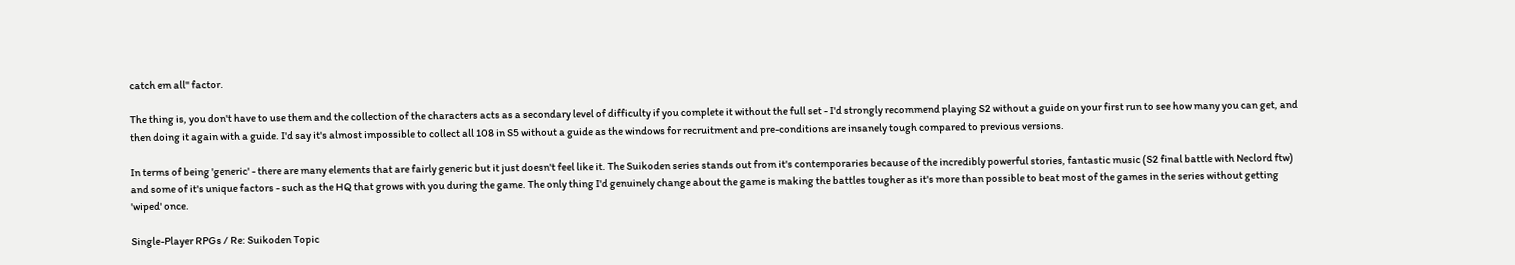catch em all" factor.

The thing is, you don't have to use them and the collection of the characters acts as a secondary level of difficulty if you complete it without the full set - I'd strongly recommend playing S2 without a guide on your first run to see how many you can get, and then doing it again with a guide. I'd say it's almost impossible to collect all 108 in S5 without a guide as the windows for recruitment and pre-conditions are insanely tough compared to previous versions.

In terms of being 'generic' - there are many elements that are fairly generic but it just doesn't feel like it. The Suikoden series stands out from it's contemporaries because of the incredibly powerful stories, fantastic music (S2 final battle with Neclord ftw) and some of it's unique factors - such as the HQ that grows with you during the game. The only thing I'd genuinely change about the game is making the battles tougher as it's more than possible to beat most of the games in the series without getting 'wiped' once.

Single-Player RPGs / Re: Suikoden Topic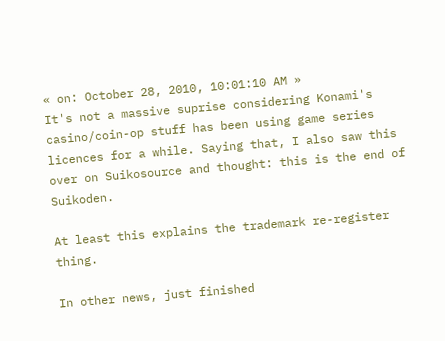« on: October 28, 2010, 10:01:10 AM »
It's not a massive suprise considering Konami's casino/coin-op stuff has been using game series licences for a while. Saying that, I also saw this over on Suikosource and thought: this is the end of Suikoden.

At least this explains the trademark re-register thing.

In other news, just finished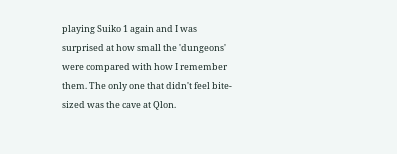playing Suiko 1 again and I was surprised at how small the 'dungeons' were compared with how I remember them. The only one that didn't feel bite-sized was the cave at Qlon.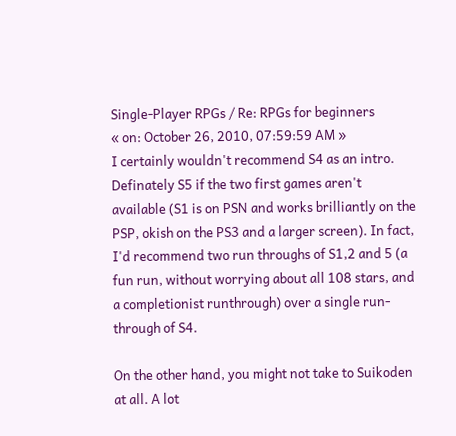Single-Player RPGs / Re: RPGs for beginners
« on: October 26, 2010, 07:59:59 AM »
I certainly wouldn't recommend S4 as an intro. Definately S5 if the two first games aren't available (S1 is on PSN and works brilliantly on the PSP, okish on the PS3 and a larger screen). In fact, I'd recommend two run throughs of S1,2 and 5 (a fun run, without worrying about all 108 stars, and a completionist runthrough) over a single run-through of S4.

On the other hand, you might not take to Suikoden at all. A lot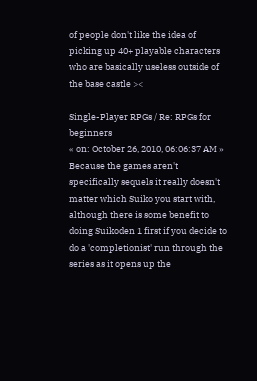of people don't like the idea of picking up 40+ playable characters who are basically useless outside of the base castle ><

Single-Player RPGs / Re: RPGs for beginners
« on: October 26, 2010, 06:06:37 AM »
Because the games aren't specifically sequels it really doesn't matter which Suiko you start with, although there is some benefit to doing Suikoden 1 first if you decide to do a 'completionist' run through the series as it opens up the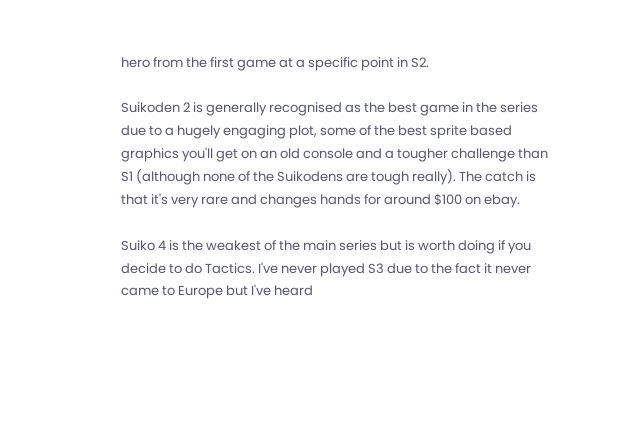hero from the first game at a specific point in S2.

Suikoden 2 is generally recognised as the best game in the series due to a hugely engaging plot, some of the best sprite based graphics you'll get on an old console and a tougher challenge than S1 (although none of the Suikodens are tough really). The catch is that it's very rare and changes hands for around $100 on ebay.

Suiko 4 is the weakest of the main series but is worth doing if you decide to do Tactics. I've never played S3 due to the fact it never came to Europe but I've heard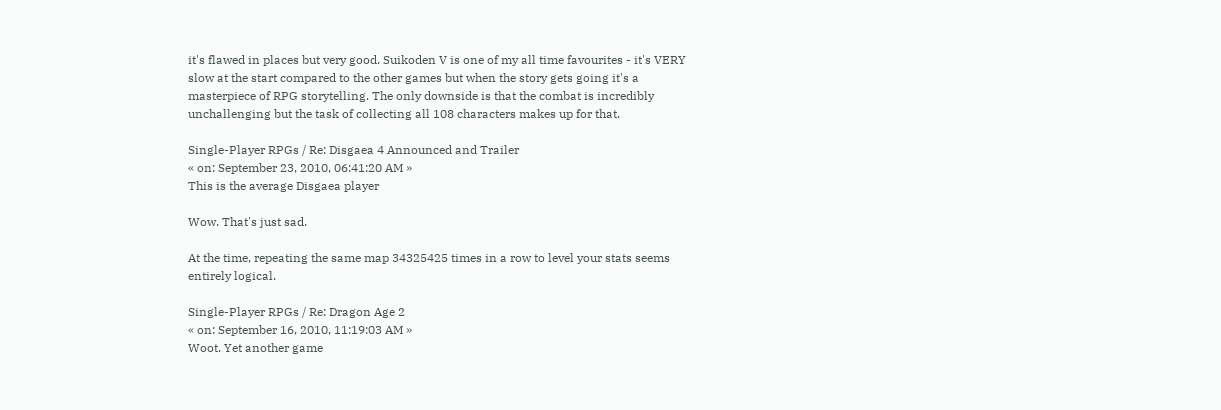it's flawed in places but very good. Suikoden V is one of my all time favourites - it's VERY slow at the start compared to the other games but when the story gets going it's a masterpiece of RPG storytelling. The only downside is that the combat is incredibly unchallenging but the task of collecting all 108 characters makes up for that.

Single-Player RPGs / Re: Disgaea 4 Announced and Trailer
« on: September 23, 2010, 06:41:20 AM »
This is the average Disgaea player

Wow. That's just sad.

At the time, repeating the same map 34325425 times in a row to level your stats seems entirely logical.

Single-Player RPGs / Re: Dragon Age 2
« on: September 16, 2010, 11:19:03 AM »
Woot. Yet another game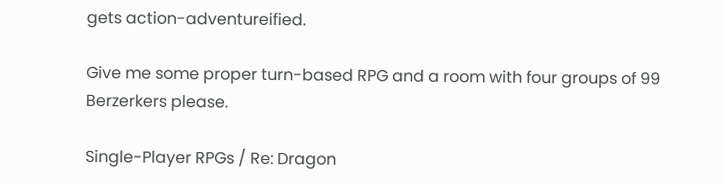gets action-adventureified.

Give me some proper turn-based RPG and a room with four groups of 99 Berzerkers please.

Single-Player RPGs / Re: Dragon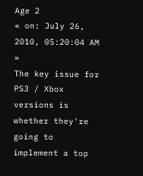Age 2
« on: July 26, 2010, 05:20:04 AM »
The key issue for PS3 / Xbox versions is whether they're going to implement a top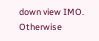down view IMO. Otherwise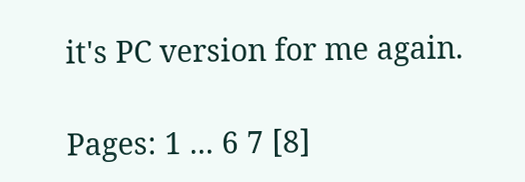it's PC version for me again.

Pages: 1 ... 6 7 [8]